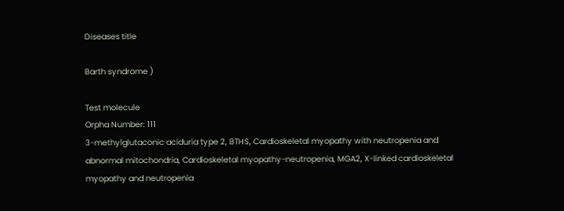Diseases title

Barth syndrome )

Test molecule
Orpha Number: 111
3-methylglutaconic aciduria type 2, BTHS, Cardioskeletal myopathy with neutropenia and abnormal mitochondria, Cardioskeletal myopathy-neutropenia, MGA2, X-linked cardioskeletal myopathy and neutropenia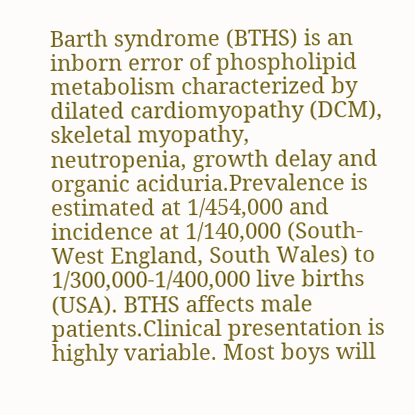Barth syndrome (BTHS) is an inborn error of phospholipid metabolism characterized by dilated cardiomyopathy (DCM), skeletal myopathy, neutropenia, growth delay and organic aciduria.Prevalence is estimated at 1/454,000 and incidence at 1/140,000 (South-West England, South Wales) to 1/300,000-1/400,000 live births (USA). BTHS affects male patients.Clinical presentation is highly variable. Most boys will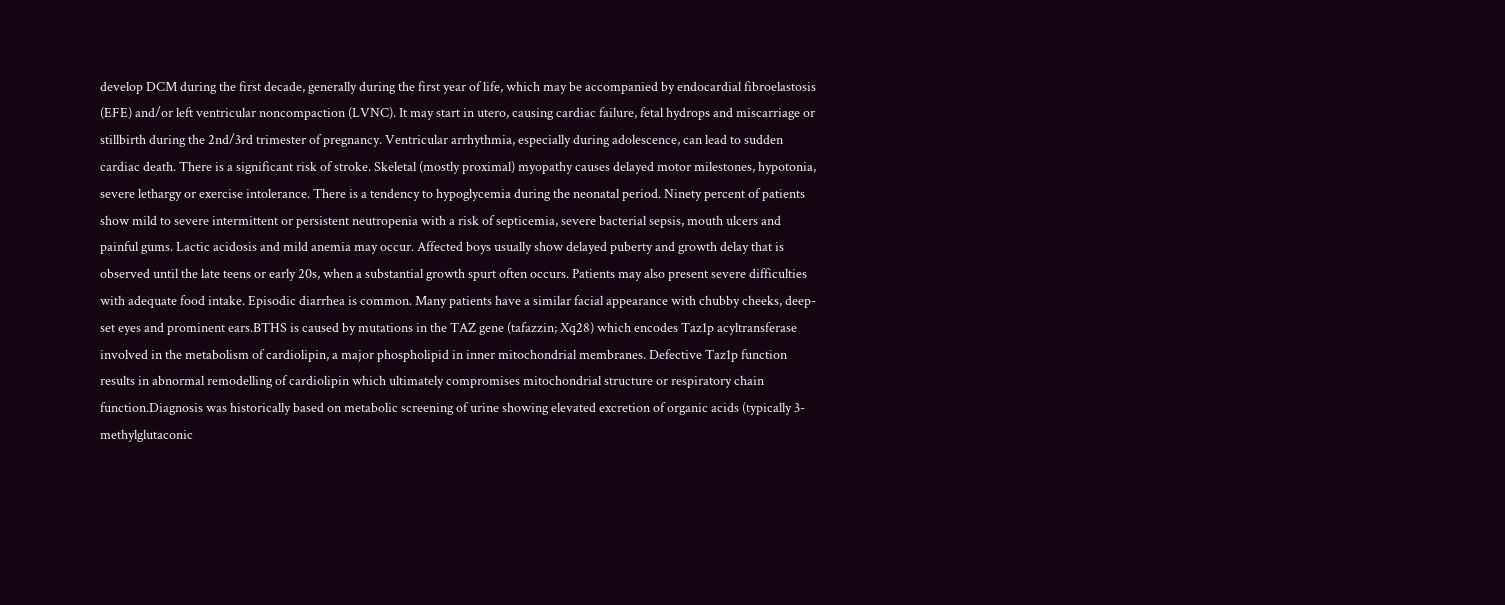develop DCM during the first decade, generally during the first year of life, which may be accompanied by endocardial fibroelastosis (EFE) and/or left ventricular noncompaction (LVNC). It may start in utero, causing cardiac failure, fetal hydrops and miscarriage or stillbirth during the 2nd/3rd trimester of pregnancy. Ventricular arrhythmia, especially during adolescence, can lead to sudden cardiac death. There is a significant risk of stroke. Skeletal (mostly proximal) myopathy causes delayed motor milestones, hypotonia, severe lethargy or exercise intolerance. There is a tendency to hypoglycemia during the neonatal period. Ninety percent of patients show mild to severe intermittent or persistent neutropenia with a risk of septicemia, severe bacterial sepsis, mouth ulcers and painful gums. Lactic acidosis and mild anemia may occur. Affected boys usually show delayed puberty and growth delay that is observed until the late teens or early 20s, when a substantial growth spurt often occurs. Patients may also present severe difficulties with adequate food intake. Episodic diarrhea is common. Many patients have a similar facial appearance with chubby cheeks, deep-set eyes and prominent ears.BTHS is caused by mutations in the TAZ gene (tafazzin; Xq28) which encodes Taz1p acyltransferase involved in the metabolism of cardiolipin, a major phospholipid in inner mitochondrial membranes. Defective Taz1p function results in abnormal remodelling of cardiolipin which ultimately compromises mitochondrial structure or respiratory chain function.Diagnosis was historically based on metabolic screening of urine showing elevated excretion of organic acids (typically 3-methylglutaconic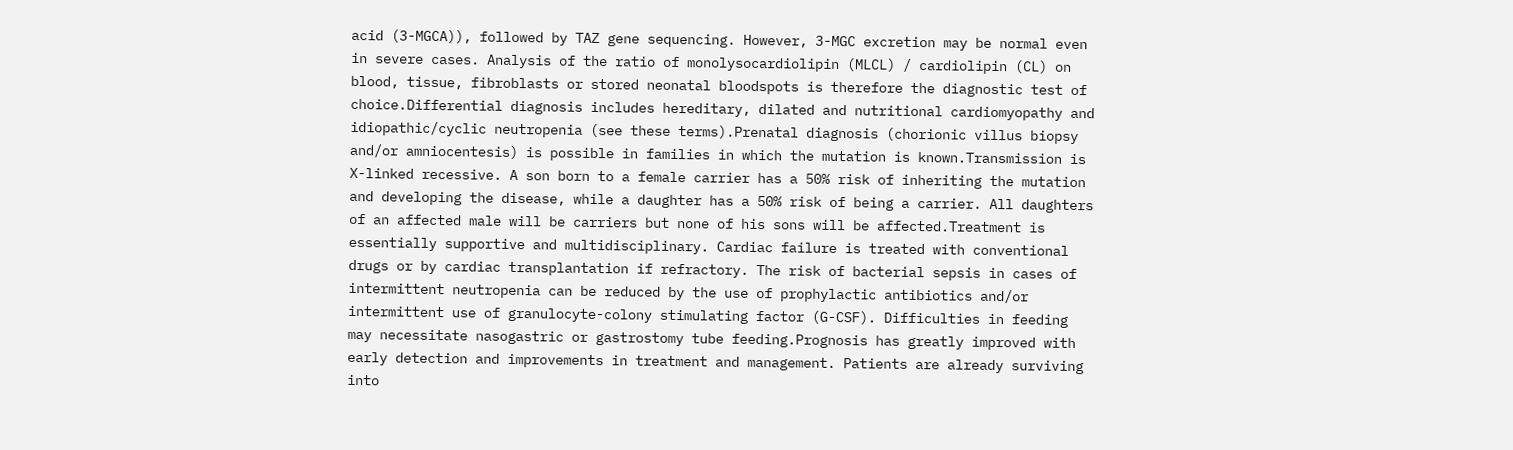acid (3-MGCA)), followed by TAZ gene sequencing. However, 3-MGC excretion may be normal even in severe cases. Analysis of the ratio of monolysocardiolipin (MLCL) / cardiolipin (CL) on blood, tissue, fibroblasts or stored neonatal bloodspots is therefore the diagnostic test of choice.Differential diagnosis includes hereditary, dilated and nutritional cardiomyopathy and idiopathic/cyclic neutropenia (see these terms).Prenatal diagnosis (chorionic villus biopsy and/or amniocentesis) is possible in families in which the mutation is known.Transmission is X-linked recessive. A son born to a female carrier has a 50% risk of inheriting the mutation and developing the disease, while a daughter has a 50% risk of being a carrier. All daughters of an affected male will be carriers but none of his sons will be affected.Treatment is essentially supportive and multidisciplinary. Cardiac failure is treated with conventional drugs or by cardiac transplantation if refractory. The risk of bacterial sepsis in cases of intermittent neutropenia can be reduced by the use of prophylactic antibiotics and/or intermittent use of granulocyte-colony stimulating factor (G-CSF). Difficulties in feeding may necessitate nasogastric or gastrostomy tube feeding.Prognosis has greatly improved with early detection and improvements in treatment and management. Patients are already surviving into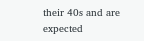their 40s and are expected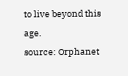to live beyond this age.
source: Orphanet